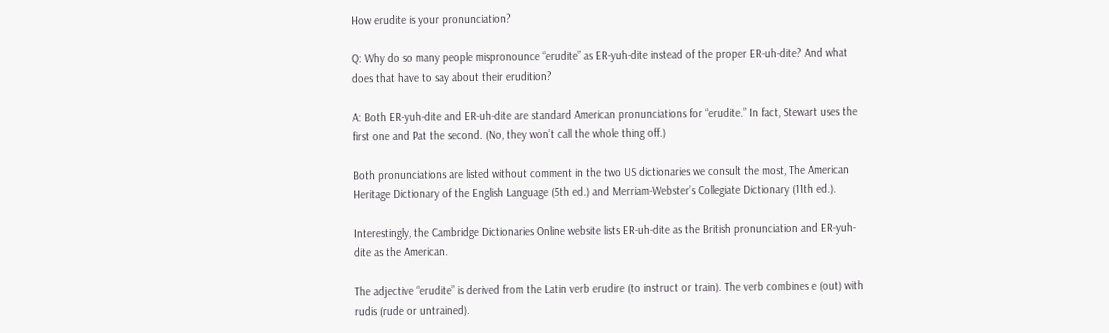How erudite is your pronunciation?

Q: Why do so many people mispronounce “erudite” as ER-yuh-dite instead of the proper ER-uh-dite? And what does that have to say about their erudition?

A: Both ER-yuh-dite and ER-uh-dite are standard American pronunciations for “erudite.” In fact, Stewart uses the first one and Pat the second. (No, they won’t call the whole thing off.)

Both pronunciations are listed without comment in the two US dictionaries we consult the most, The American Heritage Dictionary of the English Language (5th ed.) and Merriam-Webster’s Collegiate Dictionary (11th ed.).

Interestingly, the Cambridge Dictionaries Online website lists ER-uh-dite as the British pronunciation and ER-yuh-dite as the American.

The adjective “erudite” is derived from the Latin verb erudire (to instruct or train). The verb combines e (out) with rudis (rude or untrained).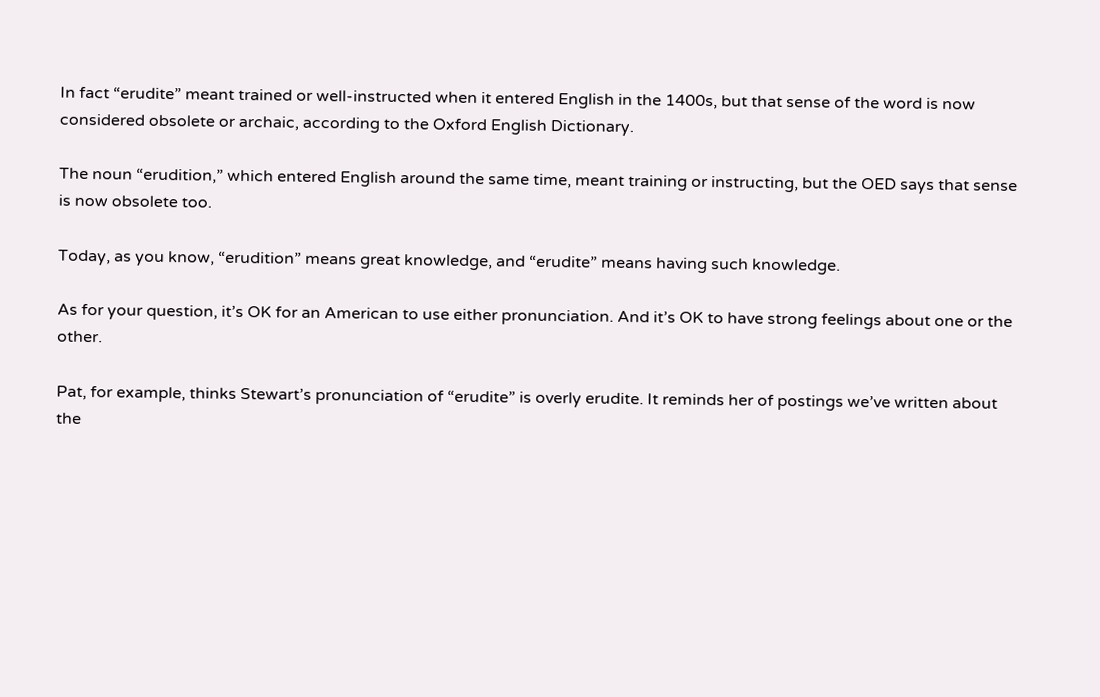In fact “erudite” meant trained or well-instructed when it entered English in the 1400s, but that sense of the word is now considered obsolete or archaic, according to the Oxford English Dictionary.

The noun “erudition,” which entered English around the same time, meant training or instructing, but the OED says that sense is now obsolete too.

Today, as you know, “erudition” means great knowledge, and “erudite” means having such knowledge.

As for your question, it’s OK for an American to use either pronunciation. And it’s OK to have strong feelings about one or the other.

Pat, for example, thinks Stewart’s pronunciation of “erudite” is overly erudite. It reminds her of postings we’ve written about the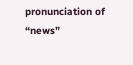pronunciation of “news”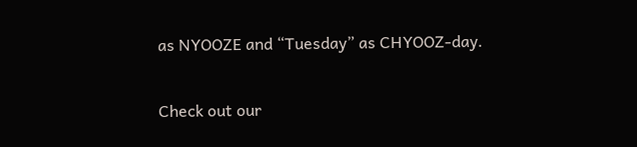as NYOOZE and “Tuesday” as CHYOOZ-day.

Check out our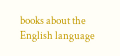books about the English language